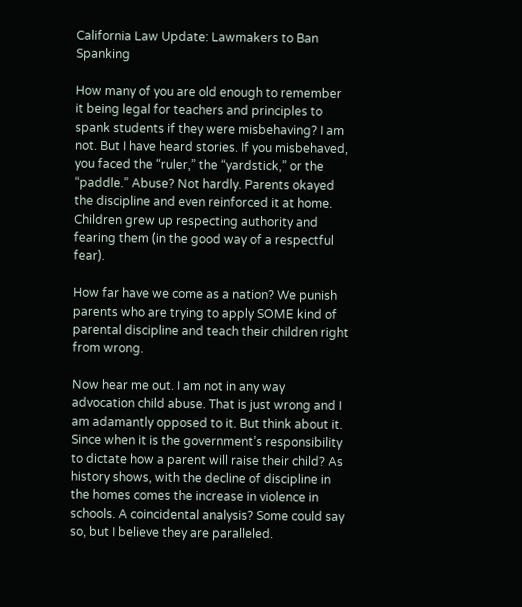California Law Update: Lawmakers to Ban Spanking

How many of you are old enough to remember it being legal for teachers and principles to spank students if they were misbehaving? I am not. But I have heard stories. If you misbehaved, you faced the “ruler,” the “yardstick,” or the “paddle.” Abuse? Not hardly. Parents okayed the discipline and even reinforced it at home. Children grew up respecting authority and fearing them (in the good way of a respectful fear).

How far have we come as a nation? We punish parents who are trying to apply SOME kind of parental discipline and teach their children right from wrong.

Now hear me out. I am not in any way advocation child abuse. That is just wrong and I am adamantly opposed to it. But think about it. Since when it is the government’s responsibility to dictate how a parent will raise their child? As history shows, with the decline of discipline in the homes comes the increase in violence in schools. A coincidental analysis? Some could say so, but I believe they are paralleled.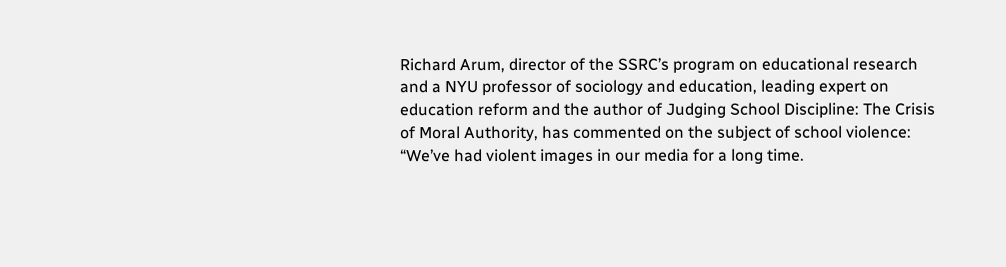Richard Arum, director of the SSRC’s program on educational research and a NYU professor of sociology and education, leading expert on education reform and the author of Judging School Discipline: The Crisis of Moral Authority, has commented on the subject of school violence: “We’ve had violent images in our media for a long time.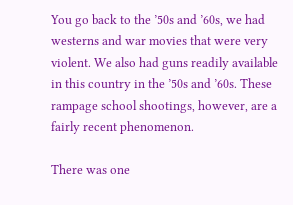You go back to the ’50s and ’60s, we had westerns and war movies that were very violent. We also had guns readily available in this country in the ’50s and ’60s. These rampage school shootings, however, are a fairly recent phenomenon.

There was one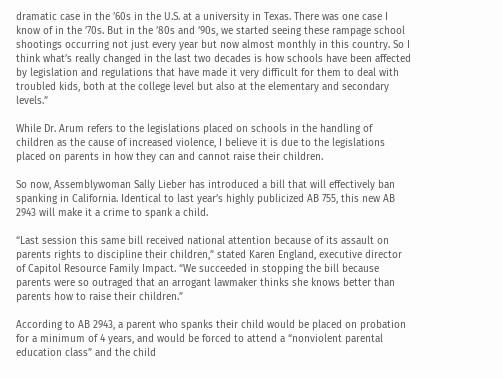dramatic case in the ’60s in the U.S. at a university in Texas. There was one case I know of in the ’70s. But in the ’80s and ’90s, we started seeing these rampage school shootings occurring not just every year but now almost monthly in this country. So I think what’s really changed in the last two decades is how schools have been affected by legislation and regulations that have made it very difficult for them to deal with troubled kids, both at the college level but also at the elementary and secondary levels.”

While Dr. Arum refers to the legislations placed on schools in the handling of children as the cause of increased violence, I believe it is due to the legislations placed on parents in how they can and cannot raise their children.

So now, Assemblywoman Sally Lieber has introduced a bill that will effectively ban spanking in California. Identical to last year’s highly publicized AB 755, this new AB 2943 will make it a crime to spank a child.

“Last session this same bill received national attention because of its assault on parents rights to discipline their children,” stated Karen England, executive director of Capitol Resource Family Impact. “We succeeded in stopping the bill because parents were so outraged that an arrogant lawmaker thinks she knows better than parents how to raise their children.”

According to AB 2943, a parent who spanks their child would be placed on probation for a minimum of 4 years, and would be forced to attend a “nonviolent parental education class” and the child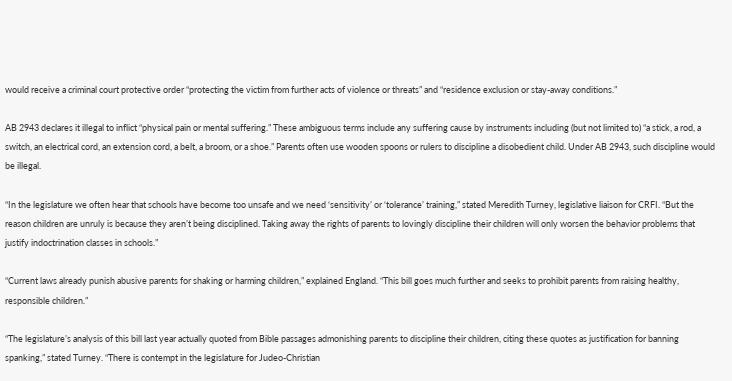would receive a criminal court protective order “protecting the victim from further acts of violence or threats” and “residence exclusion or stay-away conditions.”

AB 2943 declares it illegal to inflict “physical pain or mental suffering.” These ambiguous terms include any suffering cause by instruments including (but not limited to) “a stick, a rod, a switch, an electrical cord, an extension cord, a belt, a broom, or a shoe.” Parents often use wooden spoons or rulers to discipline a disobedient child. Under AB 2943, such discipline would be illegal.

“In the legislature we often hear that schools have become too unsafe and we need ‘sensitivity’ or ‘tolerance’ training,” stated Meredith Turney, legislative liaison for CRFI. “But the reason children are unruly is because they aren’t being disciplined. Taking away the rights of parents to lovingly discipline their children will only worsen the behavior problems that justify indoctrination classes in schools.”

“Current laws already punish abusive parents for shaking or harming children,” explained England. “This bill goes much further and seeks to prohibit parents from raising healthy, responsible children.”

“The legislature’s analysis of this bill last year actually quoted from Bible passages admonishing parents to discipline their children, citing these quotes as justification for banning spanking,” stated Turney. “There is contempt in the legislature for Judeo-Christian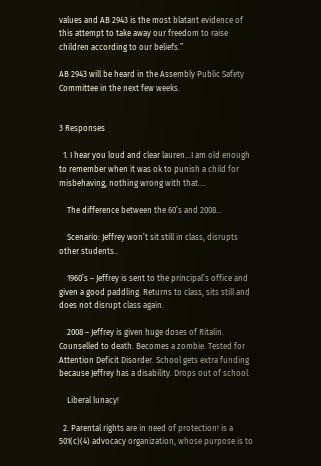values and AB 2943 is the most blatant evidence of this attempt to take away our freedom to raise children according to our beliefs.”

AB 2943 will be heard in the Assembly Public Safety Committee in the next few weeks.


3 Responses

  1. I hear you loud and clear lauren…I am old enough to remember when it was ok to punish a child for misbehaving, nothing wrong with that….

    The difference between the 60’s and 2008…

    Scenario: Jeffrey won’t sit still in class, disrupts other students..

    1960’s – Jeffrey is sent to the principal’s office and given a good paddling. Returns to class, sits still and does not disrupt class again.

    2008 – Jeffrey is given huge doses of Ritalin. Counselled to death. Becomes a zombie. Tested for Attention Deficit Disorder. School gets extra funding because Jeffrey has a disability. Drops out of school.

    Liberal lunacy!

  2. Parental rights are in need of protection! is a 501(c)(4) advocacy organization, whose purpose is to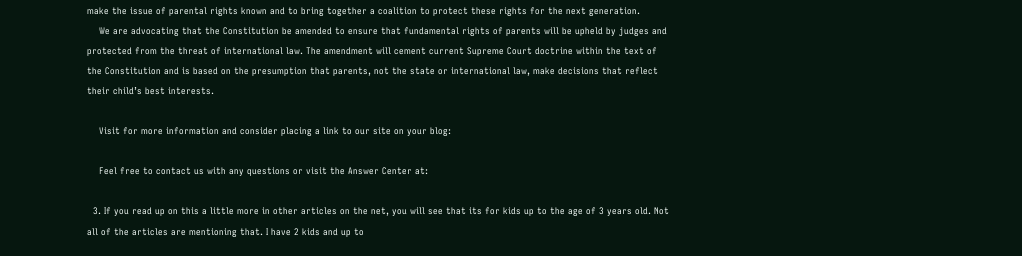make the issue of parental rights known and to bring together a coalition to protect these rights for the next generation.
    We are advocating that the Constitution be amended to ensure that fundamental rights of parents will be upheld by judges and protected from the threat of international law. The amendment will cement current Supreme Court doctrine within the text of the Constitution and is based on the presumption that parents, not the state or international law, make decisions that reflect their child’s best interests.

    Visit for more information and consider placing a link to our site on your blog:

    Feel free to contact us with any questions or visit the Answer Center at:

  3. If you read up on this a little more in other articles on the net, you will see that its for kids up to the age of 3 years old. Not all of the articles are mentioning that. I have 2 kids and up to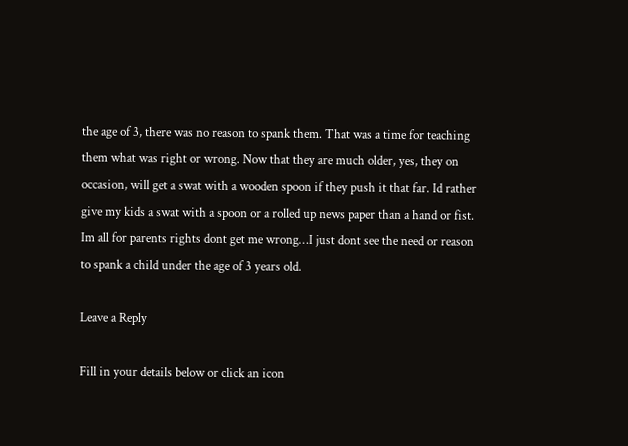the age of 3, there was no reason to spank them. That was a time for teaching them what was right or wrong. Now that they are much older, yes, they on occasion, will get a swat with a wooden spoon if they push it that far. Id rather give my kids a swat with a spoon or a rolled up news paper than a hand or fist. Im all for parents rights dont get me wrong…I just dont see the need or reason to spank a child under the age of 3 years old.

Leave a Reply

Fill in your details below or click an icon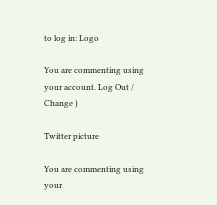to log in: Logo

You are commenting using your account. Log Out / Change )

Twitter picture

You are commenting using your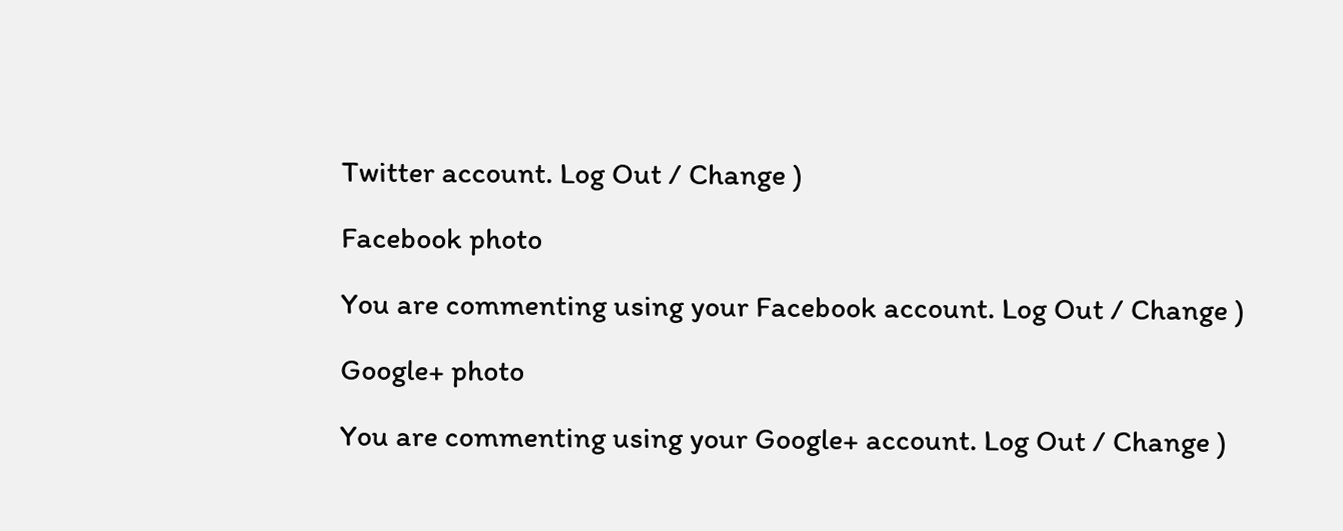Twitter account. Log Out / Change )

Facebook photo

You are commenting using your Facebook account. Log Out / Change )

Google+ photo

You are commenting using your Google+ account. Log Out / Change )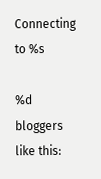Connecting to %s

%d bloggers like this: